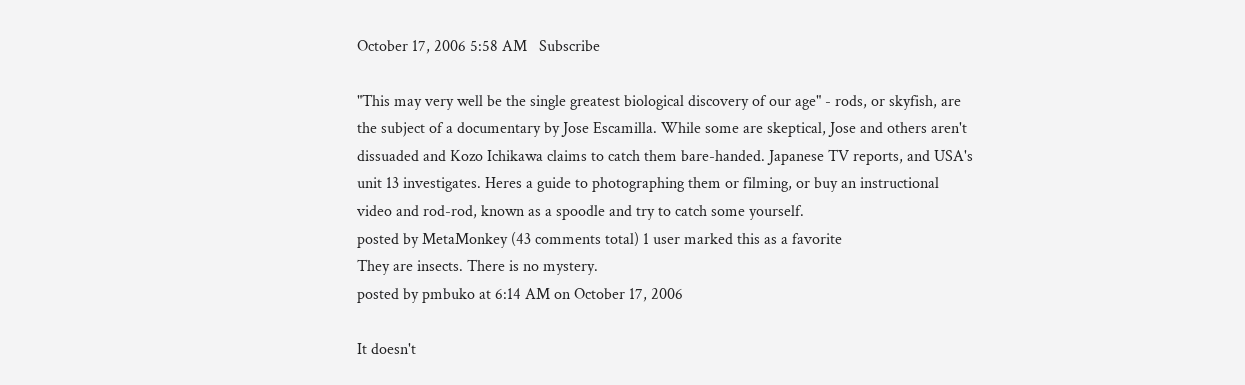October 17, 2006 5:58 AM   Subscribe

"This may very well be the single greatest biological discovery of our age" - rods, or skyfish, are the subject of a documentary by Jose Escamilla. While some are skeptical, Jose and others aren't dissuaded and Kozo Ichikawa claims to catch them bare-handed. Japanese TV reports, and USA's unit 13 investigates. Heres a guide to photographing them or filming, or buy an instructional video and rod-rod, known as a spoodle and try to catch some yourself.
posted by MetaMonkey (43 comments total) 1 user marked this as a favorite
They are insects. There is no mystery.
posted by pmbuko at 6:14 AM on October 17, 2006

It doesn't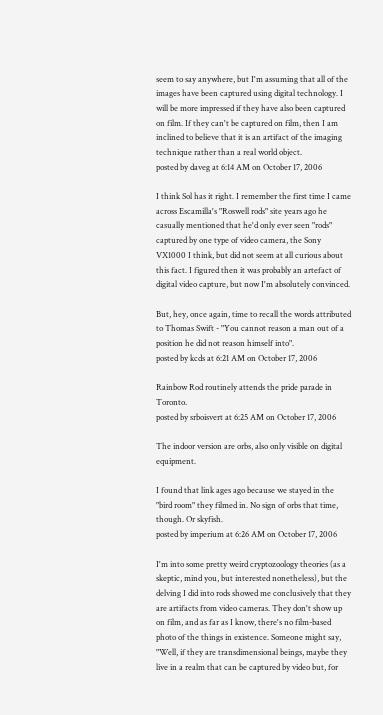seem to say anywhere, but I'm assuming that all of the images have been captured using digital technology. I will be more impressed if they have also been captured on film. If they can't be captured on film, then I am inclined to believe that it is an artifact of the imaging technique rather than a real world object.
posted by daveg at 6:14 AM on October 17, 2006

I think Sol has it right. I remember the first time I came across Escamilla's "Roswell rods" site years ago he casually mentioned that he'd only ever seen "rods" captured by one type of video camera, the Sony VX1000 I think, but did not seem at all curious about this fact. I figured then it was probably an artefact of digital video capture, but now I'm absolutely convinced.

But, hey, once again, time to recall the words attributed to Thomas Swift - "You cannot reason a man out of a position he did not reason himself into".
posted by kcds at 6:21 AM on October 17, 2006

Rainbow Rod routinely attends the pride parade in Toronto.
posted by srboisvert at 6:25 AM on October 17, 2006

The indoor version are orbs, also only visible on digital equipment.

I found that link ages ago because we stayed in the "bird room" they filmed in. No sign of orbs that time, though. Or skyfish.
posted by imperium at 6:26 AM on October 17, 2006

I'm into some pretty weird cryptozoology theories (as a skeptic, mind you, but interested nonetheless), but the delving I did into rods showed me conclusively that they are artifacts from video cameras. They don't show up on film, and as far as I know, there's no film-based photo of the things in existence. Someone might say, "Well, if they are transdimensional beings, maybe they live in a realm that can be captured by video but, for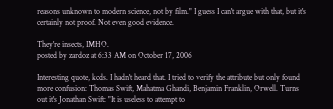reasons unknown to modern science, not by film." I guess I can't argue with that, but it's certainly not proof. Not even good evidence.

They're insects, IMHO.
posted by zardoz at 6:33 AM on October 17, 2006

Interesting quote, kcds. I hadn't heard that. I tried to verify the attribute but only found more confusion: Thomas Swift, Mahatma Ghandi, Benjamin Franklin, Orwell. Turns out it's Jonathan Swift: "It is useless to attempt to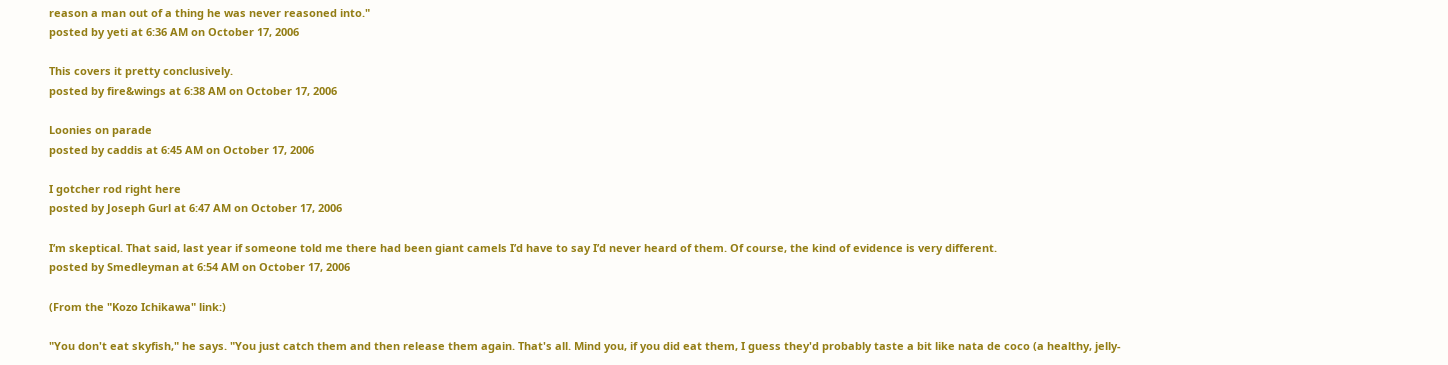reason a man out of a thing he was never reasoned into."
posted by yeti at 6:36 AM on October 17, 2006

This covers it pretty conclusively.
posted by fire&wings at 6:38 AM on October 17, 2006

Loonies on parade
posted by caddis at 6:45 AM on October 17, 2006

I gotcher rod right here
posted by Joseph Gurl at 6:47 AM on October 17, 2006

I’m skeptical. That said, last year if someone told me there had been giant camels I’d have to say I’d never heard of them. Of course, the kind of evidence is very different.
posted by Smedleyman at 6:54 AM on October 17, 2006

(From the "Kozo Ichikawa" link:)

"You don't eat skyfish," he says. "You just catch them and then release them again. That's all. Mind you, if you did eat them, I guess they'd probably taste a bit like nata de coco (a healthy, jelly-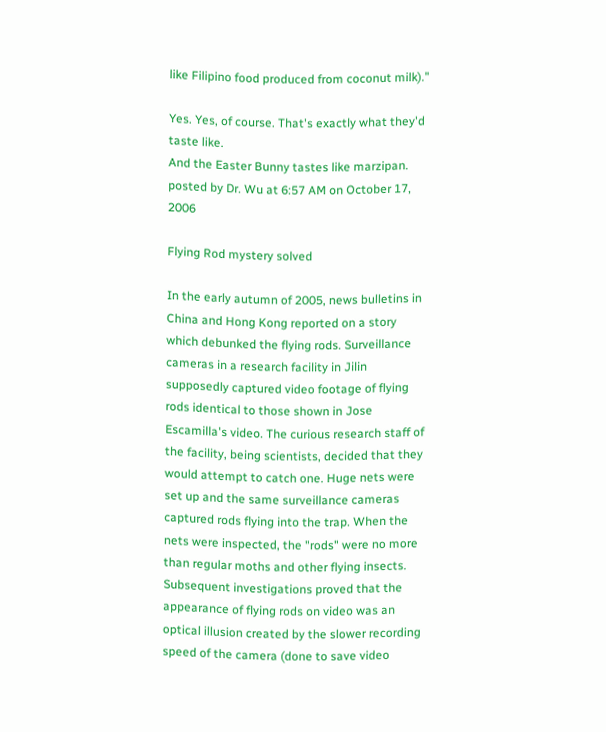like Filipino food produced from coconut milk)."

Yes. Yes, of course. That's exactly what they'd taste like.
And the Easter Bunny tastes like marzipan.
posted by Dr. Wu at 6:57 AM on October 17, 2006

Flying Rod mystery solved

In the early autumn of 2005, news bulletins in China and Hong Kong reported on a story which debunked the flying rods. Surveillance cameras in a research facility in Jilin supposedly captured video footage of flying rods identical to those shown in Jose Escamilla's video. The curious research staff of the facility, being scientists, decided that they would attempt to catch one. Huge nets were set up and the same surveillance cameras captured rods flying into the trap. When the nets were inspected, the "rods" were no more than regular moths and other flying insects. Subsequent investigations proved that the appearance of flying rods on video was an optical illusion created by the slower recording speed of the camera (done to save video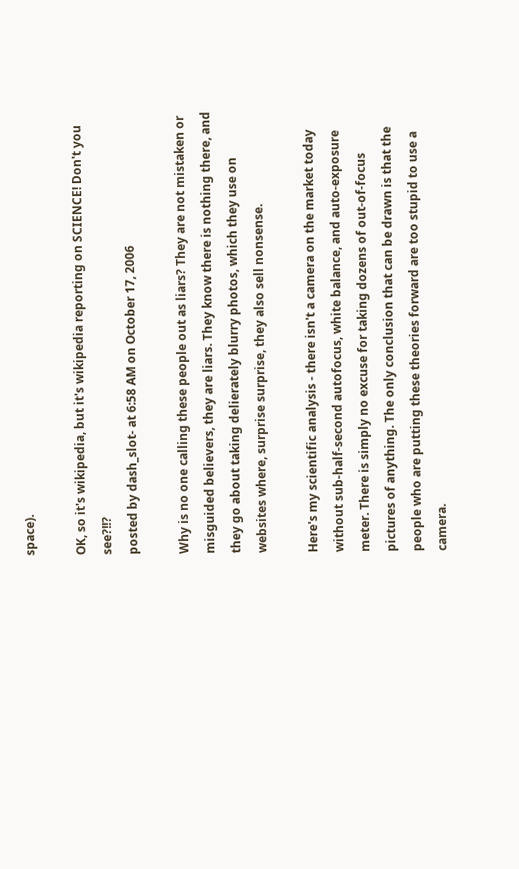space).

OK, so it's wikipedia, but it's wikipedia reporting on SCIENCE! Don't you see?!!?
posted by dash_slot- at 6:58 AM on October 17, 2006

Why is no one calling these people out as liars? They are not mistaken or misguided believers, they are liars. They know there is nothing there, and they go about taking delierately blurry photos, which they use on websites where, surprise surprise, they also sell nonsense.

Here's my scientific analysis - there isn't a camera on the market today without sub-half-second autofocus, white balance, and auto-exposure meter. There is simply no excuse for taking dozens of out-of-focus pictures of anything. The only conclusion that can be drawn is that the people who are putting these theories forward are too stupid to use a camera.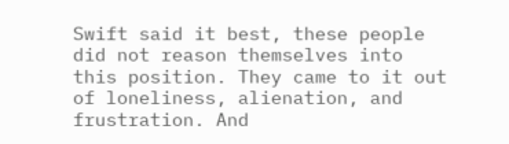Swift said it best, these people did not reason themselves into this position. They came to it out of loneliness, alienation, and frustration. And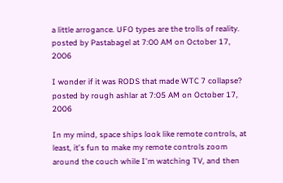a little arrogance. UFO types are the trolls of reality.
posted by Pastabagel at 7:00 AM on October 17, 2006

I wonder if it was RODS that made WTC 7 collapse?
posted by rough ashlar at 7:05 AM on October 17, 2006

In my mind, space ships look like remote controls, at least, it's fun to make my remote controls zoom around the couch while I'm watching TV, and then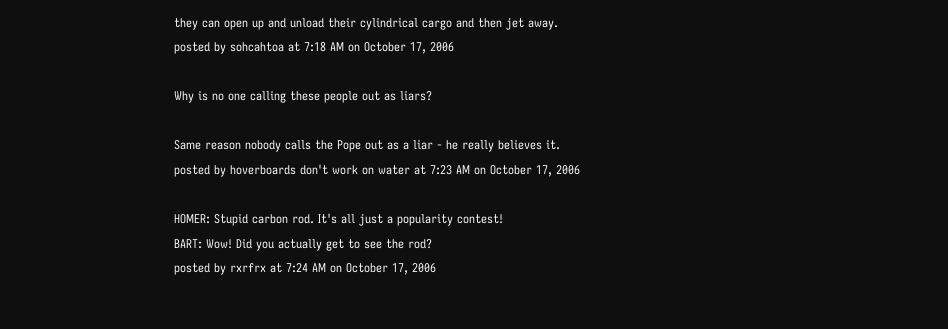they can open up and unload their cylindrical cargo and then jet away.
posted by sohcahtoa at 7:18 AM on October 17, 2006

Why is no one calling these people out as liars?

Same reason nobody calls the Pope out as a liar - he really believes it.
posted by hoverboards don't work on water at 7:23 AM on October 17, 2006

HOMER: Stupid carbon rod. It's all just a popularity contest!
BART: Wow! Did you actually get to see the rod?
posted by rxrfrx at 7:24 AM on October 17, 2006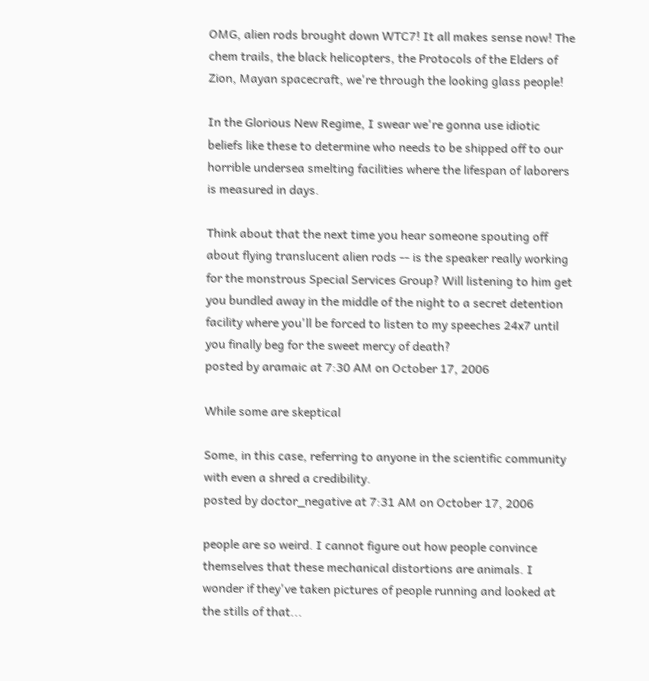OMG, alien rods brought down WTC7! It all makes sense now! The chem trails, the black helicopters, the Protocols of the Elders of Zion, Mayan spacecraft, we're through the looking glass people!

In the Glorious New Regime, I swear we're gonna use idiotic beliefs like these to determine who needs to be shipped off to our horrible undersea smelting facilities where the lifespan of laborers is measured in days.

Think about that the next time you hear someone spouting off about flying translucent alien rods -- is the speaker really working for the monstrous Special Services Group? Will listening to him get you bundled away in the middle of the night to a secret detention facility where you'll be forced to listen to my speeches 24x7 until you finally beg for the sweet mercy of death?
posted by aramaic at 7:30 AM on October 17, 2006

While some are skeptical

Some, in this case, referring to anyone in the scientific community with even a shred a credibility.
posted by doctor_negative at 7:31 AM on October 17, 2006

people are so weird. I cannot figure out how people convince themselves that these mechanical distortions are animals. I wonder if they've taken pictures of people running and looked at the stills of that...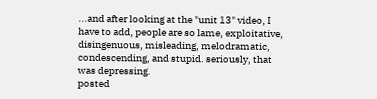...and after looking at the "unit 13" video, I have to add, people are so lame, exploitative, disingenuous, misleading, melodramatic, condescending, and stupid. seriously, that was depressing.
posted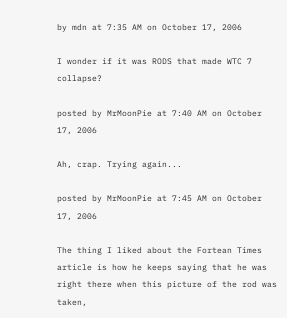by mdn at 7:35 AM on October 17, 2006

I wonder if it was RODS that made WTC 7 collapse?

posted by MrMoonPie at 7:40 AM on October 17, 2006

Ah, crap. Trying again...

posted by MrMoonPie at 7:45 AM on October 17, 2006

The thing I liked about the Fortean Times article is how he keeps saying that he was right there when this picture of the rod was taken,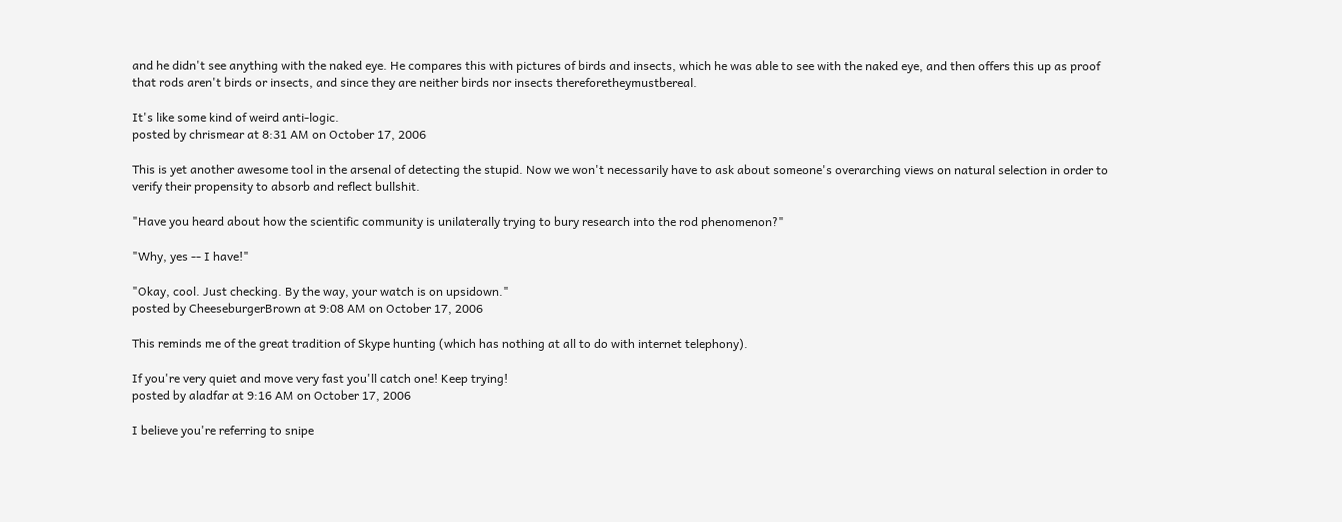and he didn't see anything with the naked eye. He compares this with pictures of birds and insects, which he was able to see with the naked eye, and then offers this up as proof that rods aren't birds or insects, and since they are neither birds nor insects thereforetheymustbereal.

It's like some kind of weird anti-logic.
posted by chrismear at 8:31 AM on October 17, 2006

This is yet another awesome tool in the arsenal of detecting the stupid. Now we won't necessarily have to ask about someone's overarching views on natural selection in order to verify their propensity to absorb and reflect bullshit.

"Have you heard about how the scientific community is unilaterally trying to bury research into the rod phenomenon?"

"Why, yes -- I have!"

"Okay, cool. Just checking. By the way, your watch is on upsidown."
posted by CheeseburgerBrown at 9:08 AM on October 17, 2006

This reminds me of the great tradition of Skype hunting (which has nothing at all to do with internet telephony).

If you're very quiet and move very fast you'll catch one! Keep trying!
posted by aladfar at 9:16 AM on October 17, 2006

I believe you're referring to snipe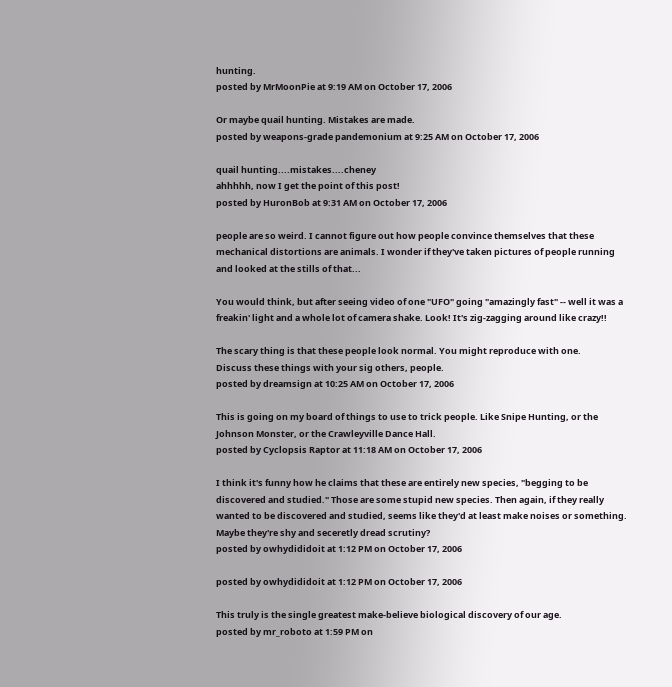hunting.
posted by MrMoonPie at 9:19 AM on October 17, 2006

Or maybe quail hunting. Mistakes are made.
posted by weapons-grade pandemonium at 9:25 AM on October 17, 2006

quail hunting....mistakes....cheney
ahhhhh, now I get the point of this post!
posted by HuronBob at 9:31 AM on October 17, 2006

people are so weird. I cannot figure out how people convince themselves that these mechanical distortions are animals. I wonder if they've taken pictures of people running and looked at the stills of that...

You would think, but after seeing video of one "UFO" going "amazingly fast" -- well it was a freakin' light and a whole lot of camera shake. Look! It's zig-zagging around like crazy!!

The scary thing is that these people look normal. You might reproduce with one.
Discuss these things with your sig others, people.
posted by dreamsign at 10:25 AM on October 17, 2006

This is going on my board of things to use to trick people. Like Snipe Hunting, or the Johnson Monster, or the Crawleyville Dance Hall.
posted by Cyclopsis Raptor at 11:18 AM on October 17, 2006

I think it's funny how he claims that these are entirely new species, "begging to be discovered and studied." Those are some stupid new species. Then again, if they really wanted to be discovered and studied, seems like they'd at least make noises or something. Maybe they're shy and seceretly dread scrutiny?
posted by owhydididoit at 1:12 PM on October 17, 2006

posted by owhydididoit at 1:12 PM on October 17, 2006

This truly is the single greatest make-believe biological discovery of our age.
posted by mr_roboto at 1:59 PM on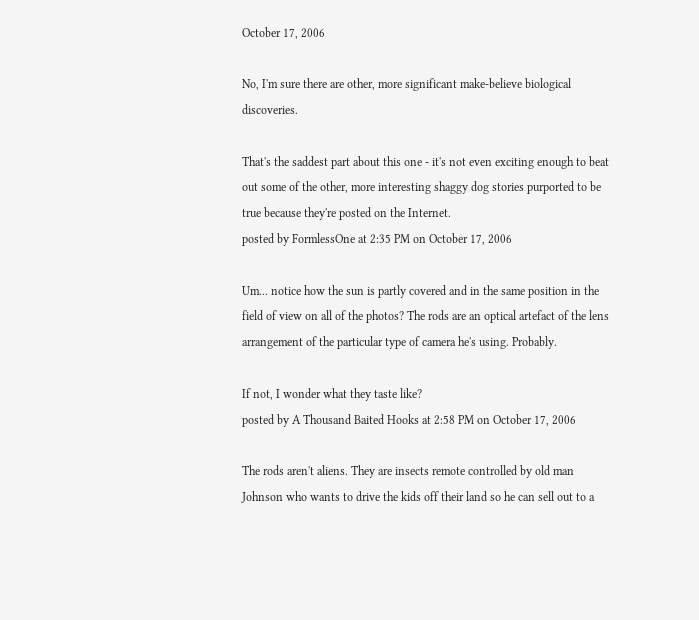October 17, 2006

No, I'm sure there are other, more significant make-believe biological discoveries.

That's the saddest part about this one - it's not even exciting enough to beat out some of the other, more interesting shaggy dog stories purported to be true because they're posted on the Internet.
posted by FormlessOne at 2:35 PM on October 17, 2006

Um... notice how the sun is partly covered and in the same position in the field of view on all of the photos? The rods are an optical artefact of the lens arrangement of the particular type of camera he's using. Probably.

If not, I wonder what they taste like?
posted by A Thousand Baited Hooks at 2:58 PM on October 17, 2006

The rods aren't aliens. They are insects remote controlled by old man Johnson who wants to drive the kids off their land so he can sell out to a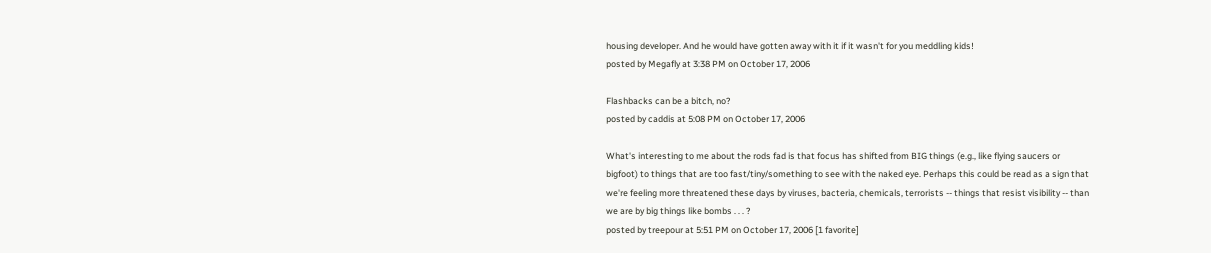housing developer. And he would have gotten away with it if it wasn't for you meddling kids!
posted by Megafly at 3:38 PM on October 17, 2006

Flashbacks can be a bitch, no?
posted by caddis at 5:08 PM on October 17, 2006

What's interesting to me about the rods fad is that focus has shifted from BIG things (e.g., like flying saucers or bigfoot) to things that are too fast/tiny/something to see with the naked eye. Perhaps this could be read as a sign that we're feeling more threatened these days by viruses, bacteria, chemicals, terrorists -- things that resist visibility -- than we are by big things like bombs . . . ?
posted by treepour at 5:51 PM on October 17, 2006 [1 favorite]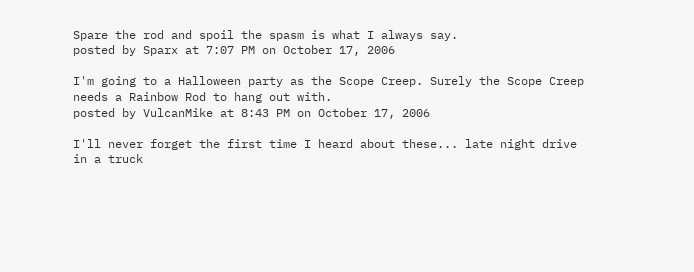Spare the rod and spoil the spasm is what I always say.
posted by Sparx at 7:07 PM on October 17, 2006

I'm going to a Halloween party as the Scope Creep. Surely the Scope Creep needs a Rainbow Rod to hang out with.
posted by VulcanMike at 8:43 PM on October 17, 2006

I'll never forget the first time I heard about these... late night drive in a truck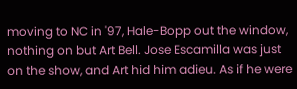moving to NC in '97, Hale-Bopp out the window, nothing on but Art Bell. Jose Escamilla was just on the show, and Art hid him adieu. As if he were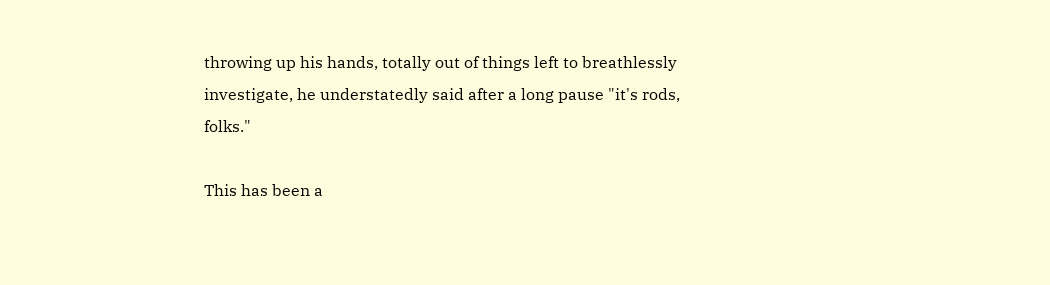throwing up his hands, totally out of things left to breathlessly investigate, he understatedly said after a long pause "it's rods, folks."

This has been a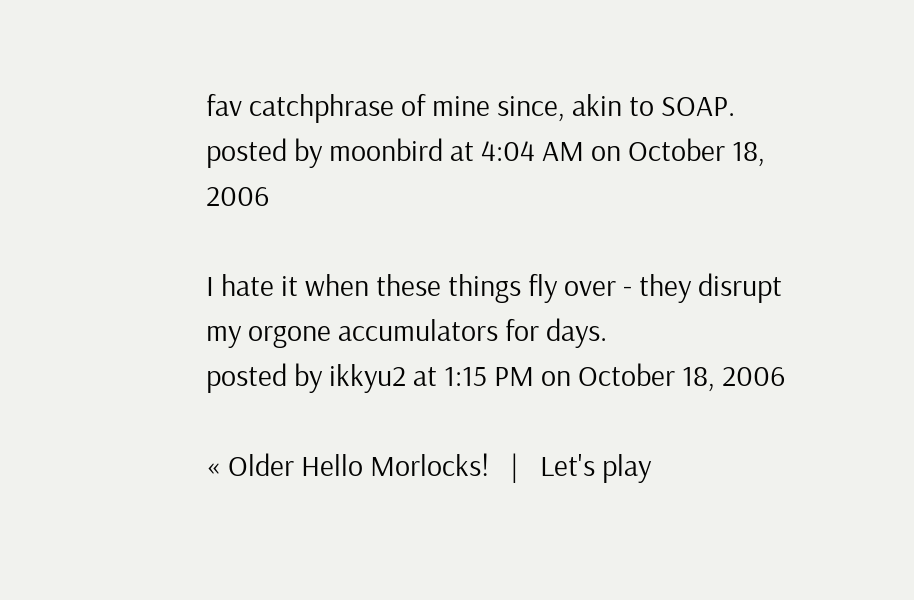fav catchphrase of mine since, akin to SOAP.
posted by moonbird at 4:04 AM on October 18, 2006

I hate it when these things fly over - they disrupt my orgone accumulators for days.
posted by ikkyu2 at 1:15 PM on October 18, 2006

« Older Hello Morlocks!   |   Let's play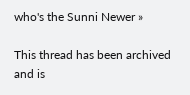who's the Sunni Newer »

This thread has been archived and is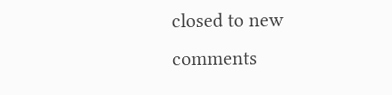closed to new comments